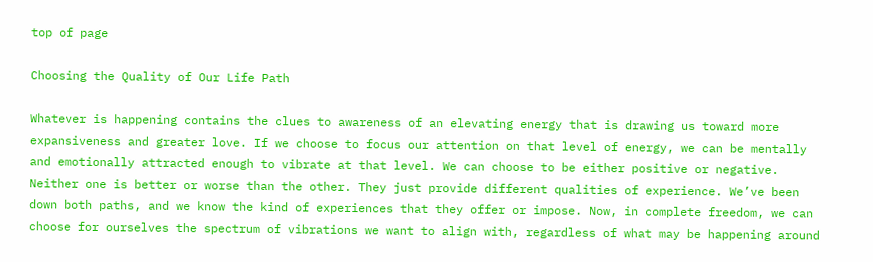top of page

Choosing the Quality of Our Life Path

Whatever is happening contains the clues to awareness of an elevating energy that is drawing us toward more expansiveness and greater love. If we choose to focus our attention on that level of energy, we can be mentally and emotionally attracted enough to vibrate at that level. We can choose to be either positive or negative. Neither one is better or worse than the other. They just provide different qualities of experience. We’ve been down both paths, and we know the kind of experiences that they offer or impose. Now, in complete freedom, we can choose for ourselves the spectrum of vibrations we want to align with, regardless of what may be happening around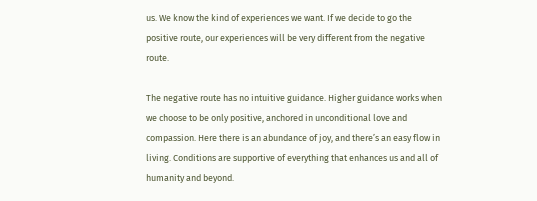us. We know the kind of experiences we want. If we decide to go the positive route, our experiences will be very different from the negative route.

The negative route has no intuitive guidance. Higher guidance works when we choose to be only positive, anchored in unconditional love and compassion. Here there is an abundance of joy, and there’s an easy flow in living. Conditions are supportive of everything that enhances us and all of humanity and beyond.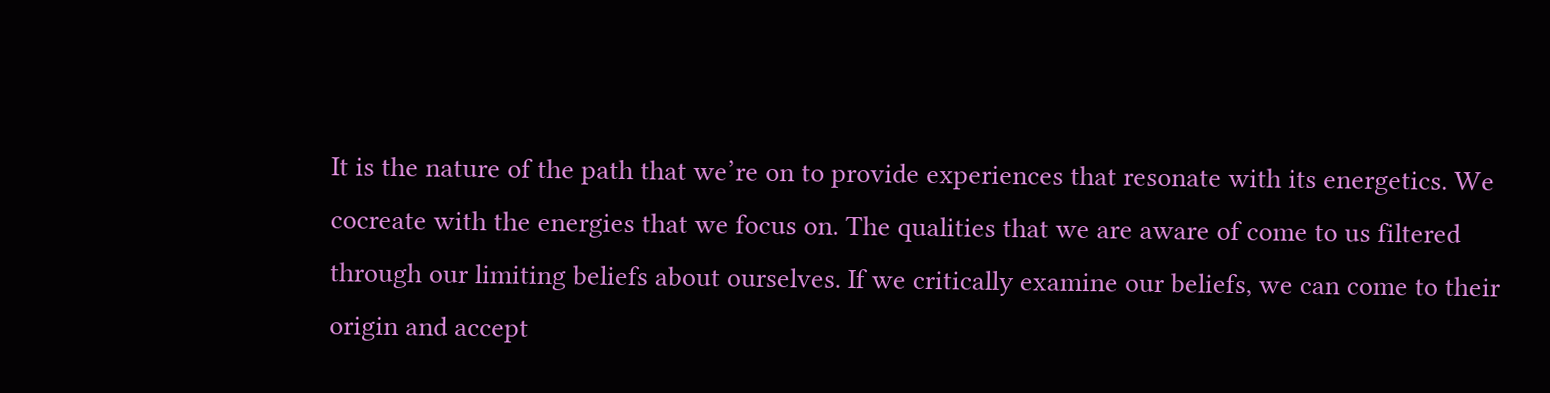It is the nature of the path that we’re on to provide experiences that resonate with its energetics. We cocreate with the energies that we focus on. The qualities that we are aware of come to us filtered through our limiting beliefs about ourselves. If we critically examine our beliefs, we can come to their origin and accept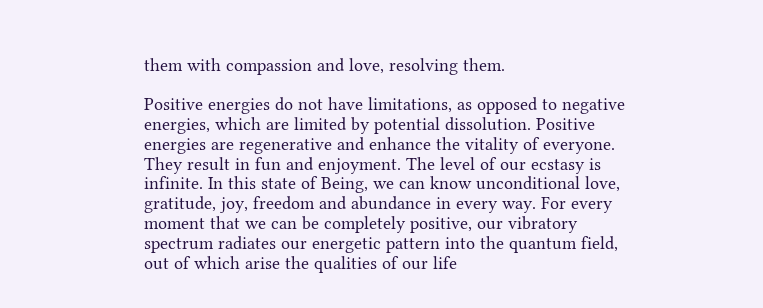them with compassion and love, resolving them.

Positive energies do not have limitations, as opposed to negative energies, which are limited by potential dissolution. Positive energies are regenerative and enhance the vitality of everyone. They result in fun and enjoyment. The level of our ecstasy is infinite. In this state of Being, we can know unconditional love, gratitude, joy, freedom and abundance in every way. For every moment that we can be completely positive, our vibratory spectrum radiates our energetic pattern into the quantum field, out of which arise the qualities of our life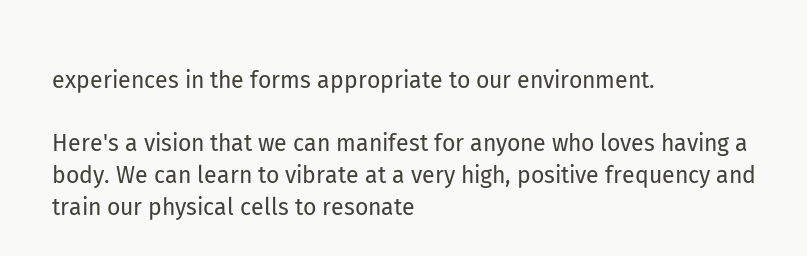experiences in the forms appropriate to our environment.

Here's a vision that we can manifest for anyone who loves having a body. We can learn to vibrate at a very high, positive frequency and train our physical cells to resonate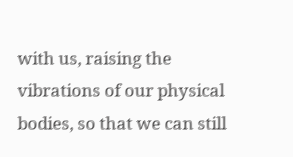with us, raising the vibrations of our physical bodies, so that we can still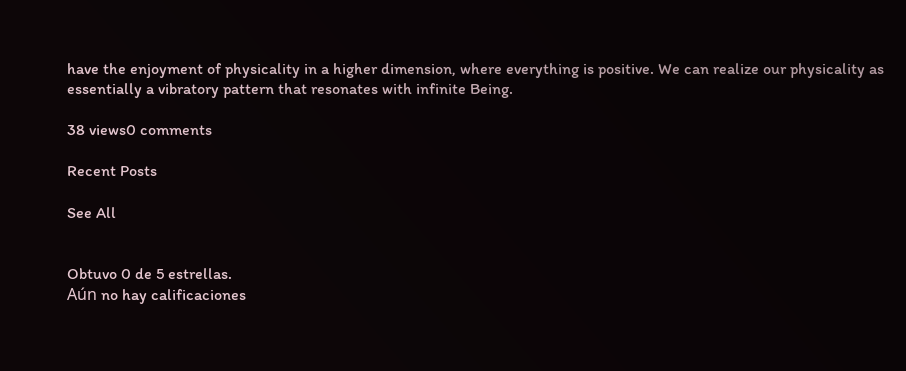have the enjoyment of physicality in a higher dimension, where everything is positive. We can realize our physicality as essentially a vibratory pattern that resonates with infinite Being.

38 views0 comments

Recent Posts

See All


Obtuvo 0 de 5 estrellas.
Aún no hay calificaciones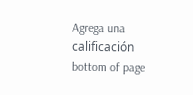Agrega una calificación
bottom of page